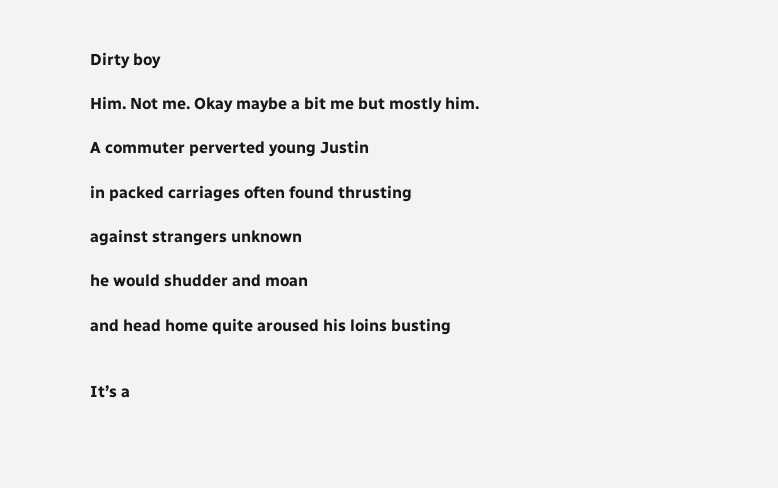Dirty boy

Him. Not me. Okay maybe a bit me but mostly him.

A commuter perverted young Justin

in packed carriages often found thrusting

against strangers unknown

he would shudder and moan

and head home quite aroused his loins busting


It’s a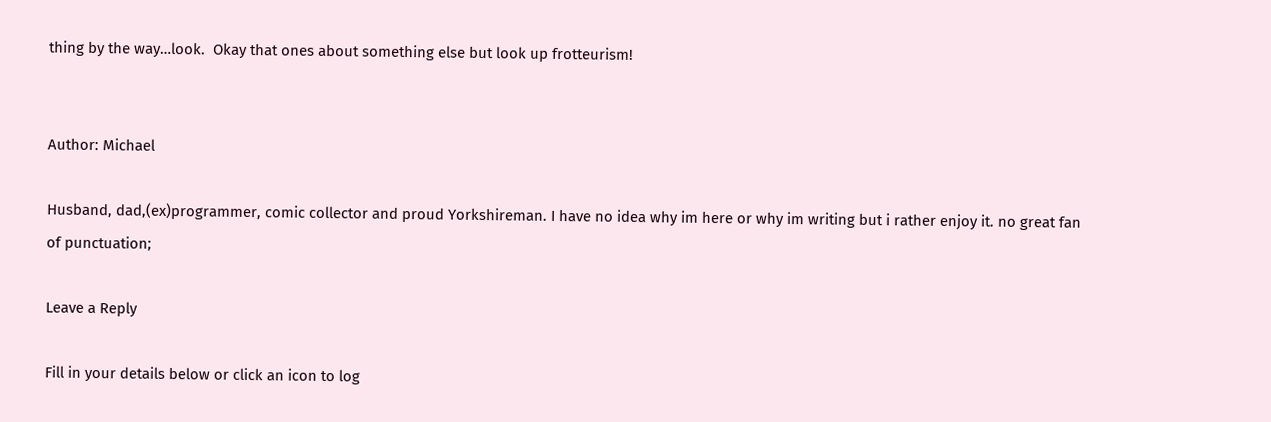thing by the way…look.  Okay that ones about something else but look up frotteurism!


Author: Michael

Husband, dad,(ex)programmer, comic collector and proud Yorkshireman. I have no idea why im here or why im writing but i rather enjoy it. no great fan of punctuation;

Leave a Reply

Fill in your details below or click an icon to log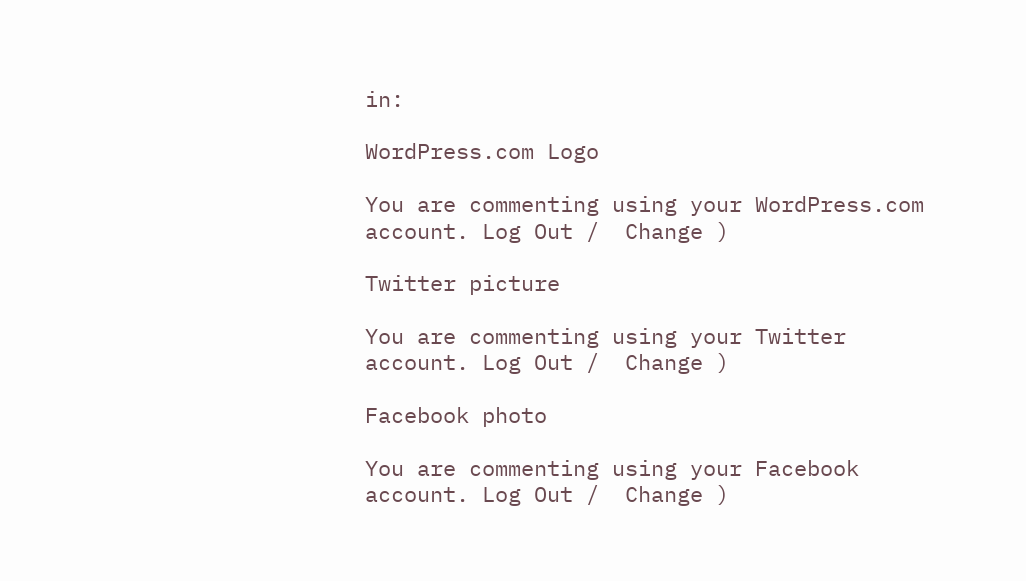in:

WordPress.com Logo

You are commenting using your WordPress.com account. Log Out /  Change )

Twitter picture

You are commenting using your Twitter account. Log Out /  Change )

Facebook photo

You are commenting using your Facebook account. Log Out /  Change )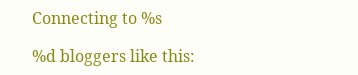Connecting to %s

%d bloggers like this: